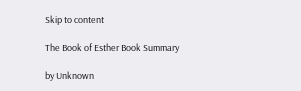Skip to content

The Book of Esther Book Summary

by Unknown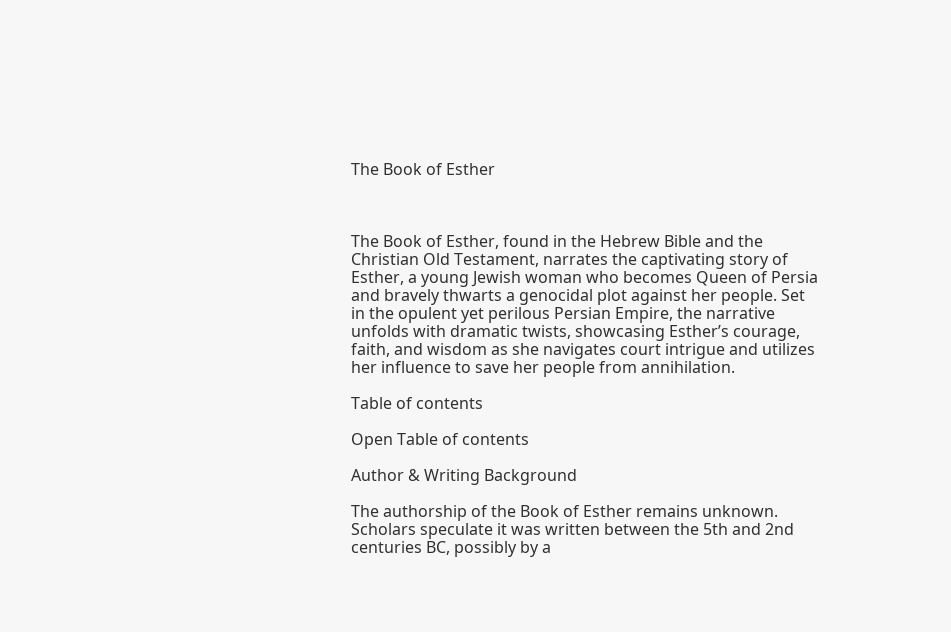The Book of Esther



The Book of Esther, found in the Hebrew Bible and the Christian Old Testament, narrates the captivating story of Esther, a young Jewish woman who becomes Queen of Persia and bravely thwarts a genocidal plot against her people. Set in the opulent yet perilous Persian Empire, the narrative unfolds with dramatic twists, showcasing Esther’s courage, faith, and wisdom as she navigates court intrigue and utilizes her influence to save her people from annihilation.

Table of contents

Open Table of contents

Author & Writing Background

The authorship of the Book of Esther remains unknown. Scholars speculate it was written between the 5th and 2nd centuries BC, possibly by a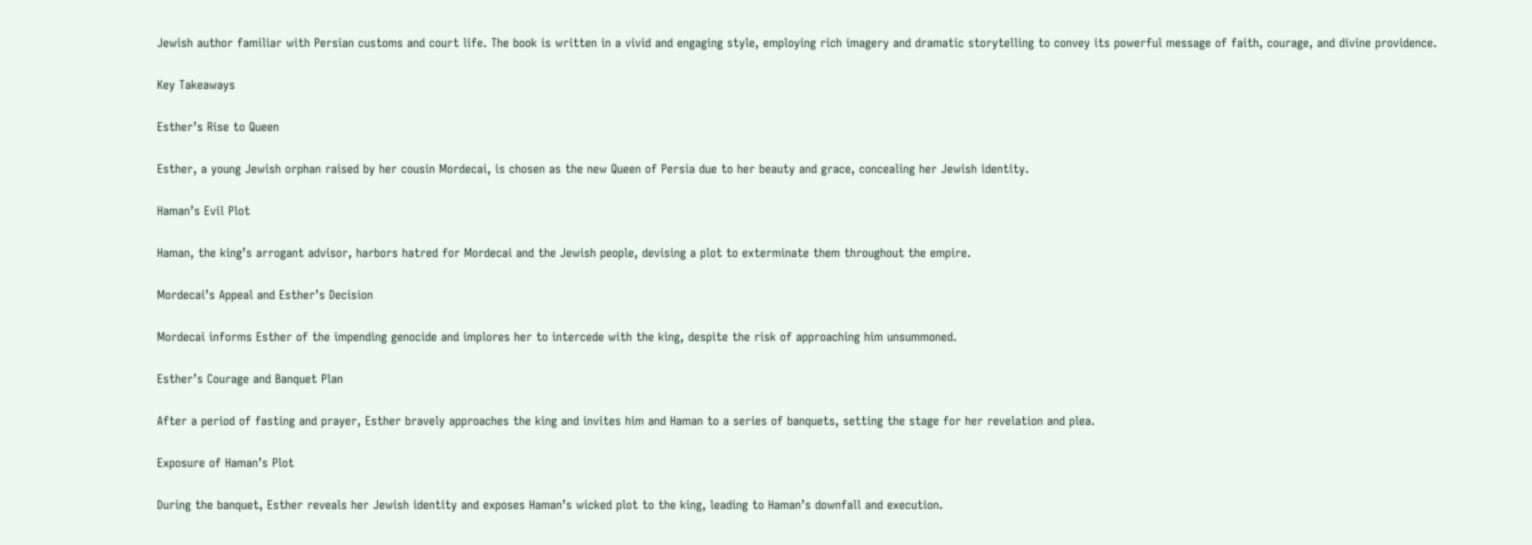Jewish author familiar with Persian customs and court life. The book is written in a vivid and engaging style, employing rich imagery and dramatic storytelling to convey its powerful message of faith, courage, and divine providence.

Key Takeaways

Esther’s Rise to Queen

Esther, a young Jewish orphan raised by her cousin Mordecai, is chosen as the new Queen of Persia due to her beauty and grace, concealing her Jewish identity.

Haman’s Evil Plot

Haman, the king’s arrogant advisor, harbors hatred for Mordecai and the Jewish people, devising a plot to exterminate them throughout the empire.

Mordecai’s Appeal and Esther’s Decision

Mordecai informs Esther of the impending genocide and implores her to intercede with the king, despite the risk of approaching him unsummoned.

Esther’s Courage and Banquet Plan

After a period of fasting and prayer, Esther bravely approaches the king and invites him and Haman to a series of banquets, setting the stage for her revelation and plea.

Exposure of Haman’s Plot

During the banquet, Esther reveals her Jewish identity and exposes Haman’s wicked plot to the king, leading to Haman’s downfall and execution.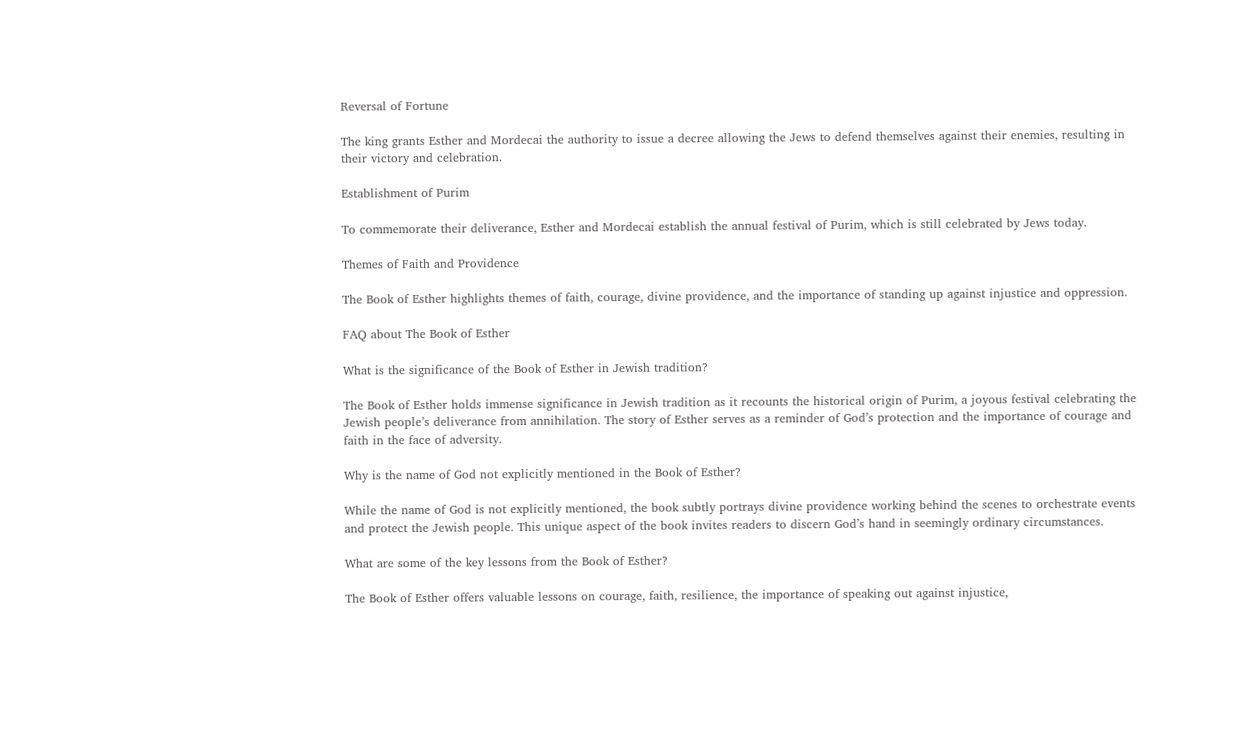Reversal of Fortune

The king grants Esther and Mordecai the authority to issue a decree allowing the Jews to defend themselves against their enemies, resulting in their victory and celebration.

Establishment of Purim

To commemorate their deliverance, Esther and Mordecai establish the annual festival of Purim, which is still celebrated by Jews today.

Themes of Faith and Providence

The Book of Esther highlights themes of faith, courage, divine providence, and the importance of standing up against injustice and oppression.

FAQ about The Book of Esther

What is the significance of the Book of Esther in Jewish tradition?

The Book of Esther holds immense significance in Jewish tradition as it recounts the historical origin of Purim, a joyous festival celebrating the Jewish people’s deliverance from annihilation. The story of Esther serves as a reminder of God’s protection and the importance of courage and faith in the face of adversity.

Why is the name of God not explicitly mentioned in the Book of Esther?

While the name of God is not explicitly mentioned, the book subtly portrays divine providence working behind the scenes to orchestrate events and protect the Jewish people. This unique aspect of the book invites readers to discern God’s hand in seemingly ordinary circumstances.

What are some of the key lessons from the Book of Esther?

The Book of Esther offers valuable lessons on courage, faith, resilience, the importance of speaking out against injustice,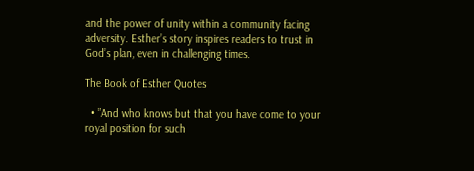and the power of unity within a community facing adversity. Esther’s story inspires readers to trust in God’s plan, even in challenging times.

The Book of Esther Quotes

  • ”And who knows but that you have come to your royal position for such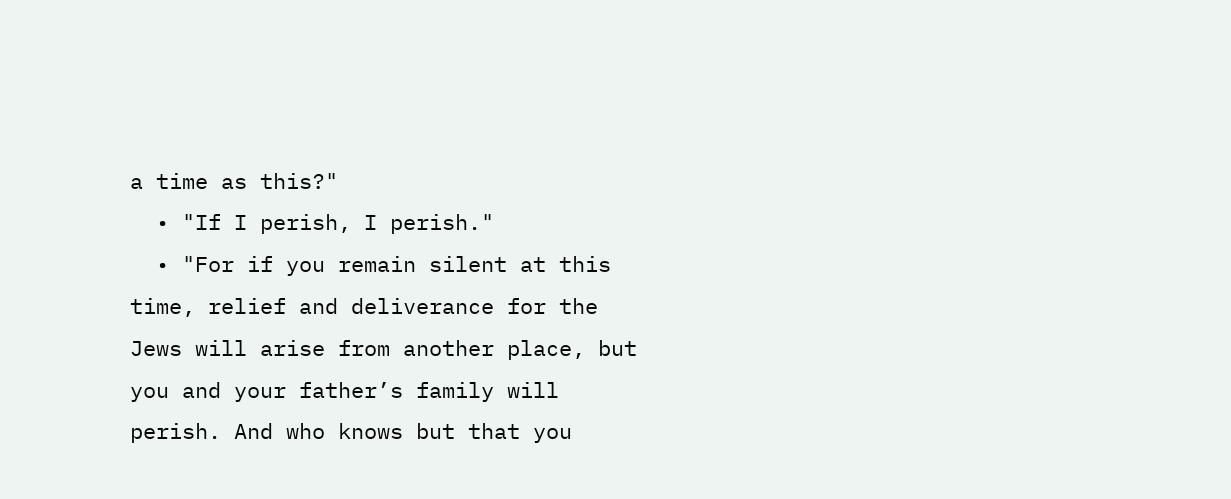a time as this?"
  • "If I perish, I perish."
  • "For if you remain silent at this time, relief and deliverance for the Jews will arise from another place, but you and your father’s family will perish. And who knows but that you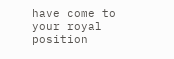have come to your royal position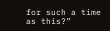for such a time as this?”